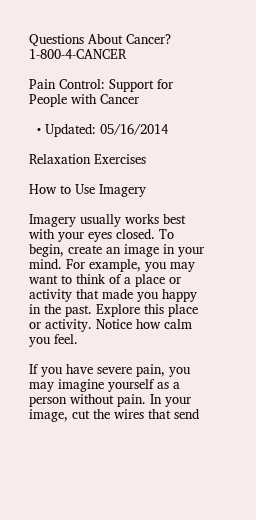Questions About Cancer? 1-800-4-CANCER

Pain Control: Support for People with Cancer

  • Updated: 05/16/2014

Relaxation Exercises

How to Use Imagery

Imagery usually works best with your eyes closed. To begin, create an image in your mind. For example, you may want to think of a place or activity that made you happy in the past. Explore this place or activity. Notice how calm you feel.

If you have severe pain, you may imagine yourself as a person without pain. In your image, cut the wires that send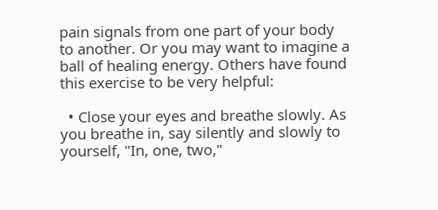pain signals from one part of your body to another. Or you may want to imagine a ball of healing energy. Others have found this exercise to be very helpful:

  • Close your eyes and breathe slowly. As you breathe in, say silently and slowly to yourself, "In, one, two,"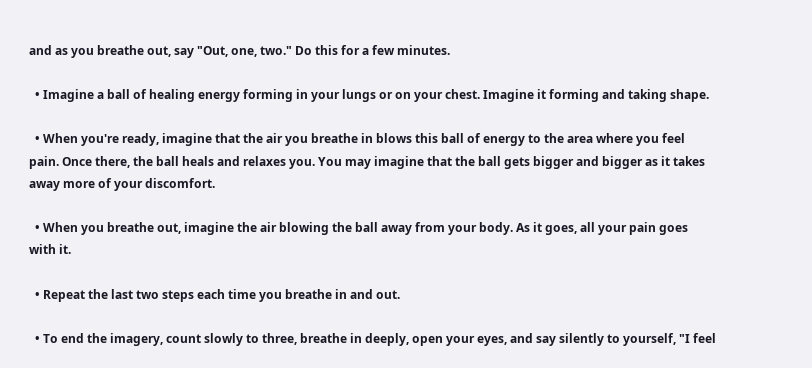and as you breathe out, say "Out, one, two." Do this for a few minutes.

  • Imagine a ball of healing energy forming in your lungs or on your chest. Imagine it forming and taking shape.

  • When you're ready, imagine that the air you breathe in blows this ball of energy to the area where you feel pain. Once there, the ball heals and relaxes you. You may imagine that the ball gets bigger and bigger as it takes away more of your discomfort.

  • When you breathe out, imagine the air blowing the ball away from your body. As it goes, all your pain goes with it.

  • Repeat the last two steps each time you breathe in and out.

  • To end the imagery, count slowly to three, breathe in deeply, open your eyes, and say silently to yourself, "I feel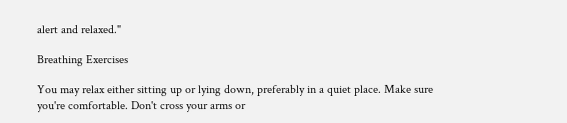alert and relaxed."

Breathing Exercises

You may relax either sitting up or lying down, preferably in a quiet place. Make sure you're comfortable. Don't cross your arms or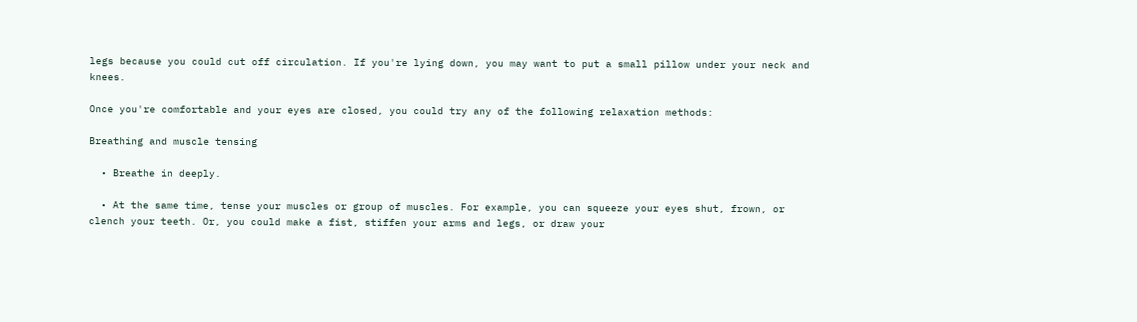legs because you could cut off circulation. If you're lying down, you may want to put a small pillow under your neck and knees.

Once you're comfortable and your eyes are closed, you could try any of the following relaxation methods:

Breathing and muscle tensing

  • Breathe in deeply.

  • At the same time, tense your muscles or group of muscles. For example, you can squeeze your eyes shut, frown, or clench your teeth. Or, you could make a fist, stiffen your arms and legs, or draw your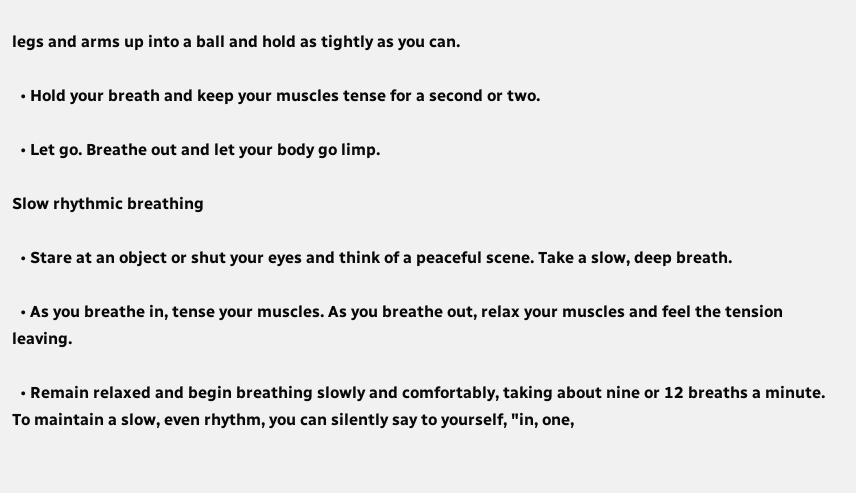legs and arms up into a ball and hold as tightly as you can.

  • Hold your breath and keep your muscles tense for a second or two.

  • Let go. Breathe out and let your body go limp.

Slow rhythmic breathing

  • Stare at an object or shut your eyes and think of a peaceful scene. Take a slow, deep breath.

  • As you breathe in, tense your muscles. As you breathe out, relax your muscles and feel the tension leaving.

  • Remain relaxed and begin breathing slowly and comfortably, taking about nine or 12 breaths a minute. To maintain a slow, even rhythm, you can silently say to yourself, "in, one,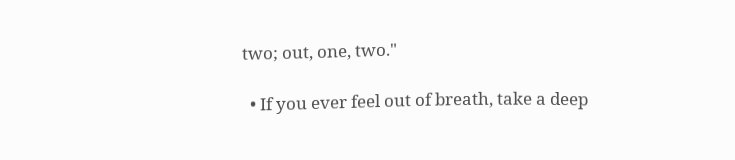two; out, one, two."

  • If you ever feel out of breath, take a deep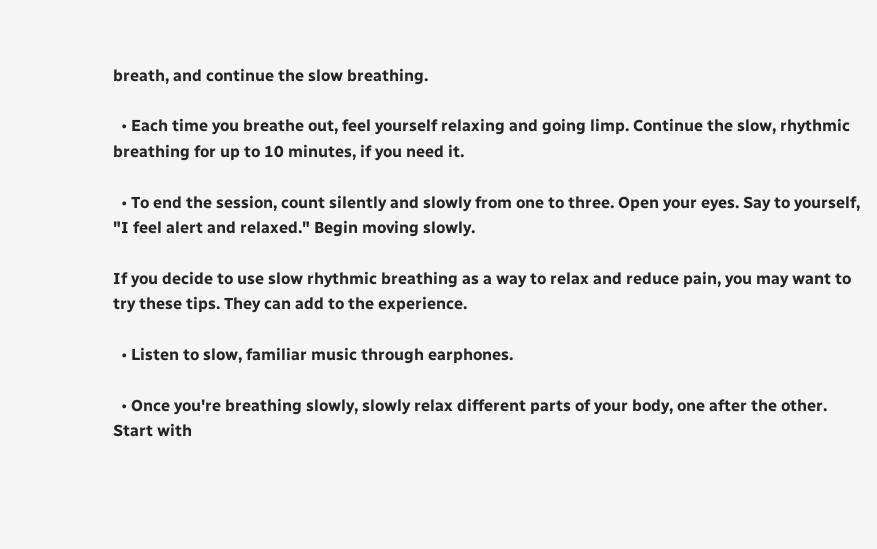breath, and continue the slow breathing.

  • Each time you breathe out, feel yourself relaxing and going limp. Continue the slow, rhythmic breathing for up to 10 minutes, if you need it.

  • To end the session, count silently and slowly from one to three. Open your eyes. Say to yourself, "I feel alert and relaxed." Begin moving slowly.

If you decide to use slow rhythmic breathing as a way to relax and reduce pain, you may want to try these tips. They can add to the experience.

  • Listen to slow, familiar music through earphones.

  • Once you're breathing slowly, slowly relax different parts of your body, one after the other. Start with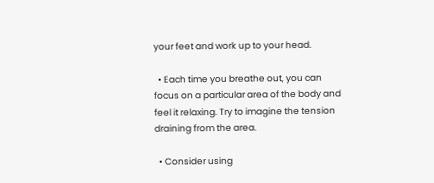your feet and work up to your head.

  • Each time you breathe out, you can focus on a particular area of the body and feel it relaxing. Try to imagine the tension draining from the area.

  • Consider using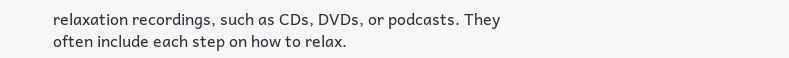relaxation recordings, such as CDs, DVDs, or podcasts. They often include each step on how to relax.